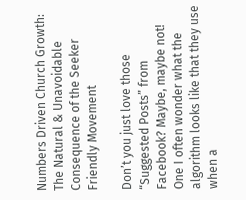Numbers Driven Church Growth: The Natural & Unavoidable Consequence of the Seeker Friendly Movement

Don’t you just love those “Suggested Posts” from Facebook? Maybe, maybe not! One I often wonder what the algorithm looks like that they use when a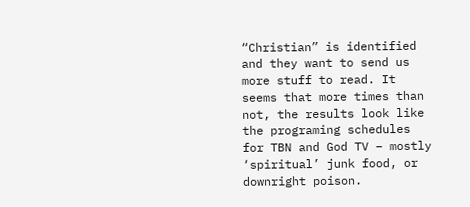“Christian” is identified and they want to send us more stuff to read. It seems that more times than not, the results look like the programing schedules for TBN and God TV – mostly ‘spiritual’ junk food, or downright poison.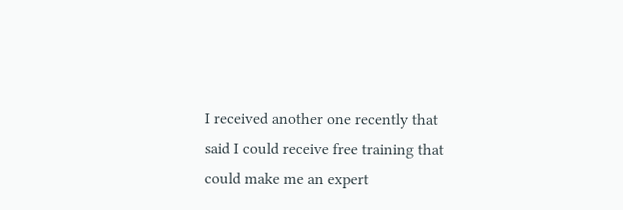I received another one recently that said I could receive free training that could make me an expert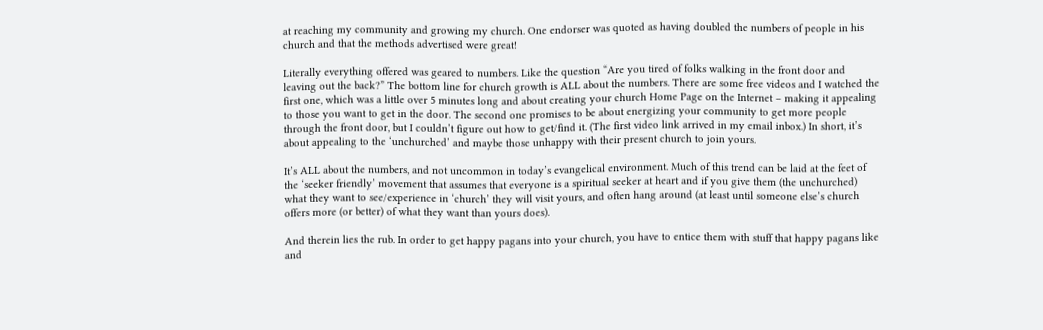at reaching my community and growing my church. One endorser was quoted as having doubled the numbers of people in his church and that the methods advertised were great!

Literally everything offered was geared to numbers. Like the question “Are you tired of folks walking in the front door and leaving out the back?” The bottom line for church growth is ALL about the numbers. There are some free videos and I watched the first one, which was a little over 5 minutes long and about creating your church Home Page on the Internet – making it appealing to those you want to get in the door. The second one promises to be about energizing your community to get more people through the front door, but I couldn’t figure out how to get/find it. (The first video link arrived in my email inbox.) In short, it’s about appealing to the ‘unchurched’ and maybe those unhappy with their present church to join yours.

It’s ALL about the numbers, and not uncommon in today’s evangelical environment. Much of this trend can be laid at the feet of the ‘seeker friendly’ movement that assumes that everyone is a spiritual seeker at heart and if you give them (the unchurched) what they want to see/experience in ‘church’ they will visit yours, and often hang around (at least until someone else’s church offers more (or better) of what they want than yours does).

And therein lies the rub. In order to get happy pagans into your church, you have to entice them with stuff that happy pagans like and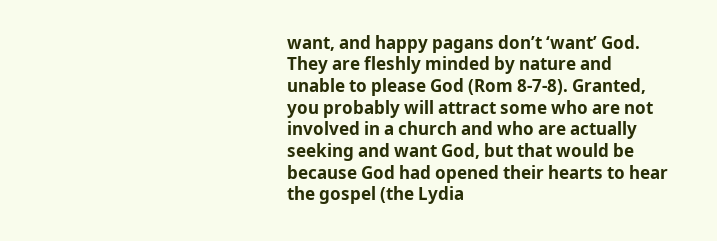want, and happy pagans don’t ‘want’ God. They are fleshly minded by nature and unable to please God (Rom 8-7-8). Granted, you probably will attract some who are not involved in a church and who are actually seeking and want God, but that would be because God had opened their hearts to hear the gospel (the Lydia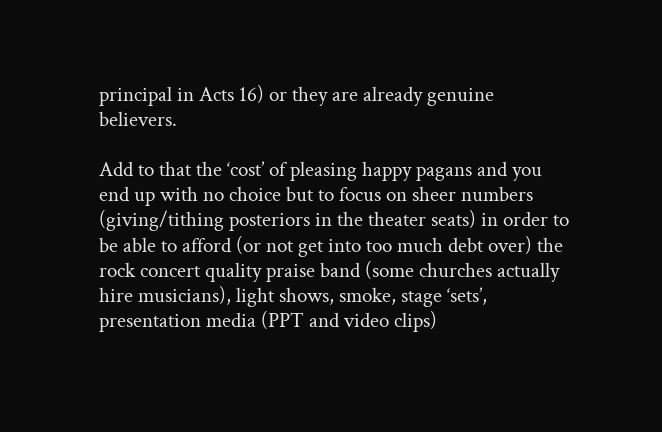principal in Acts 16) or they are already genuine believers.

Add to that the ‘cost’ of pleasing happy pagans and you end up with no choice but to focus on sheer numbers (giving/tithing posteriors in the theater seats) in order to be able to afford (or not get into too much debt over) the rock concert quality praise band (some churches actually hire musicians), light shows, smoke, stage ‘sets’, presentation media (PPT and video clips)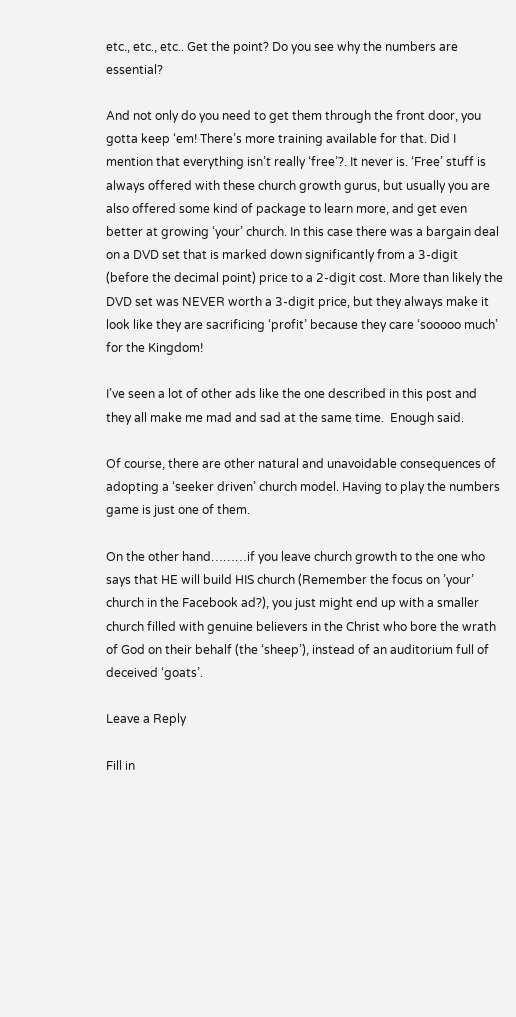etc., etc., etc.. Get the point? Do you see why the numbers are essential?

And not only do you need to get them through the front door, you gotta keep ‘em! There’s more training available for that. Did I mention that everything isn’t really ‘free’?. It never is. ‘Free’ stuff is always offered with these church growth gurus, but usually you are also offered some kind of package to learn more, and get even better at growing ‘your’ church. In this case there was a bargain deal on a DVD set that is marked down significantly from a 3-digit (before the decimal point) price to a 2-digit cost. More than likely the DVD set was NEVER worth a 3-digit price, but they always make it look like they are sacrificing ‘profit’ because they care ‘sooooo much’ for the Kingdom!

I’ve seen a lot of other ads like the one described in this post and they all make me mad and sad at the same time.  Enough said.

Of course, there are other natural and unavoidable consequences of adopting a ‘seeker driven’ church model. Having to play the numbers game is just one of them.

On the other hand………if you leave church growth to the one who says that HE will build HIS church (Remember the focus on ’your’ church in the Facebook ad?), you just might end up with a smaller church filled with genuine believers in the Christ who bore the wrath of God on their behalf (the ‘sheep’), instead of an auditorium full of deceived ‘goats’.

Leave a Reply

Fill in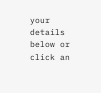your details below or click an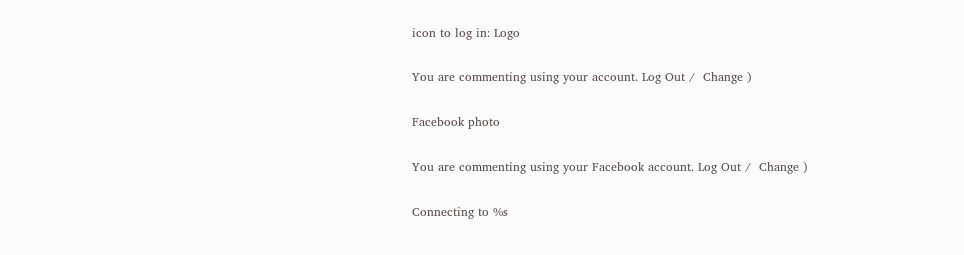icon to log in: Logo

You are commenting using your account. Log Out /  Change )

Facebook photo

You are commenting using your Facebook account. Log Out /  Change )

Connecting to %s